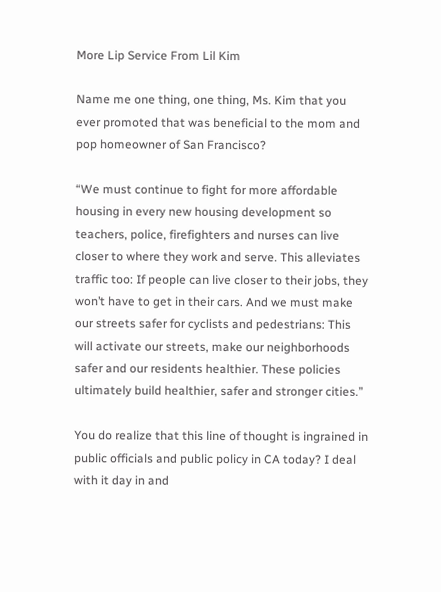More Lip Service From Lil Kim

Name me one thing, one thing, Ms. Kim that you ever promoted that was beneficial to the mom and pop homeowner of San Francisco?

“We must continue to fight for more affordable housing in every new housing development so teachers, police, firefighters and nurses can live closer to where they work and serve. This alleviates traffic too: If people can live closer to their jobs, they won’t have to get in their cars. And we must make our streets safer for cyclists and pedestrians: This will activate our streets, make our neighborhoods safer and our residents healthier. These policies ultimately build healthier, safer and stronger cities.”

You do realize that this line of thought is ingrained in public officials and public policy in CA today? I deal with it day in and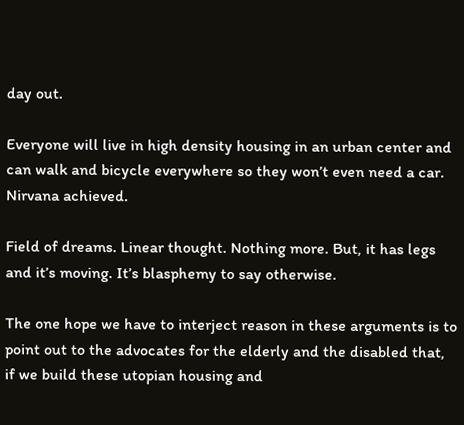day out.

Everyone will live in high density housing in an urban center and can walk and bicycle everywhere so they won’t even need a car. Nirvana achieved.

Field of dreams. Linear thought. Nothing more. But, it has legs and it’s moving. It’s blasphemy to say otherwise.

The one hope we have to interject reason in these arguments is to point out to the advocates for the elderly and the disabled that, if we build these utopian housing and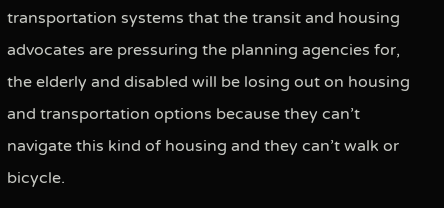transportation systems that the transit and housing advocates are pressuring the planning agencies for, the elderly and disabled will be losing out on housing and transportation options because they can’t navigate this kind of housing and they can’t walk or bicycle.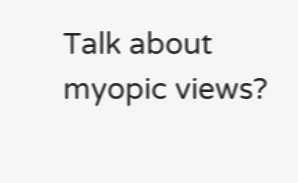Talk about myopic views?